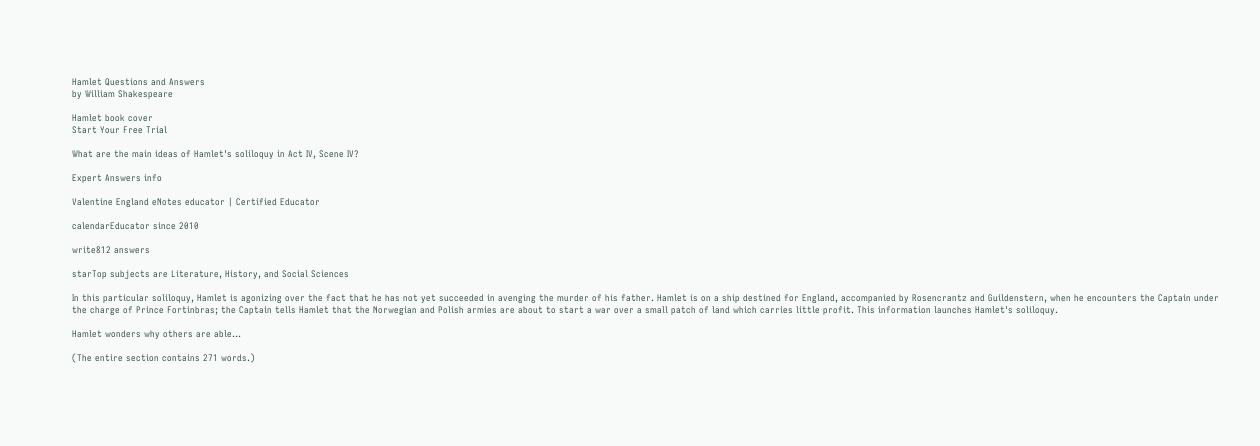Hamlet Questions and Answers
by William Shakespeare

Hamlet book cover
Start Your Free Trial

What are the main ideas of Hamlet's soliloquy in Act IV, Scene IV?

Expert Answers info

Valentine England eNotes educator | Certified Educator

calendarEducator since 2010

write812 answers

starTop subjects are Literature, History, and Social Sciences

In this particular soliloquy, Hamlet is agonizing over the fact that he has not yet succeeded in avenging the murder of his father. Hamlet is on a ship destined for England, accompanied by Rosencrantz and Guildenstern, when he encounters the Captain under the charge of Prince Fortinbras; the Captain tells Hamlet that the Norwegian and Polish armies are about to start a war over a small patch of land which carries little profit. This information launches Hamlet's soliloquy.

Hamlet wonders why others are able...

(The entire section contains 271 words.)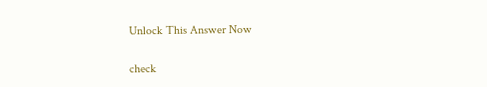Unlock This Answer Now

check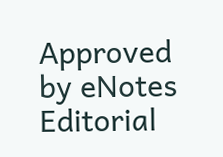Approved by eNotes Editorial